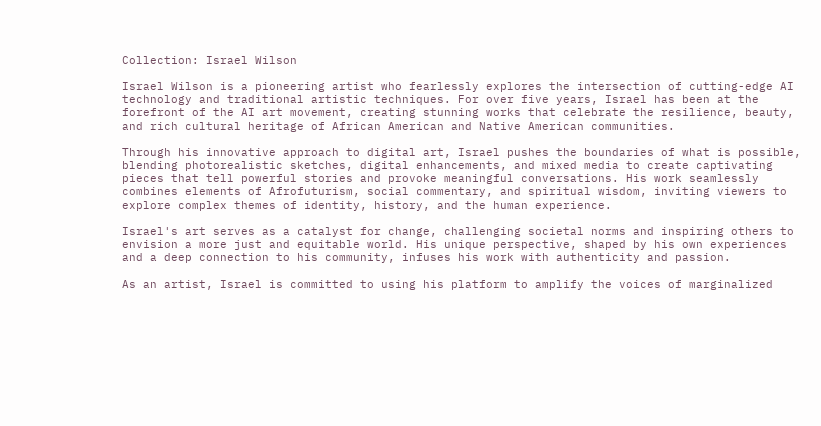Collection: Israel Wilson

Israel Wilson is a pioneering artist who fearlessly explores the intersection of cutting-edge AI technology and traditional artistic techniques. For over five years, Israel has been at the forefront of the AI art movement, creating stunning works that celebrate the resilience, beauty, and rich cultural heritage of African American and Native American communities.

Through his innovative approach to digital art, Israel pushes the boundaries of what is possible, blending photorealistic sketches, digital enhancements, and mixed media to create captivating pieces that tell powerful stories and provoke meaningful conversations. His work seamlessly combines elements of Afrofuturism, social commentary, and spiritual wisdom, inviting viewers to explore complex themes of identity, history, and the human experience.

Israel's art serves as a catalyst for change, challenging societal norms and inspiring others to envision a more just and equitable world. His unique perspective, shaped by his own experiences and a deep connection to his community, infuses his work with authenticity and passion.

As an artist, Israel is committed to using his platform to amplify the voices of marginalized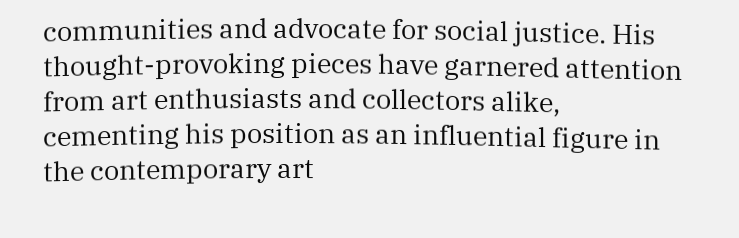communities and advocate for social justice. His thought-provoking pieces have garnered attention from art enthusiasts and collectors alike, cementing his position as an influential figure in the contemporary art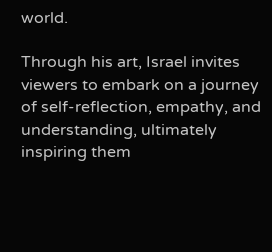world.

Through his art, Israel invites viewers to embark on a journey of self-reflection, empathy, and understanding, ultimately inspiring them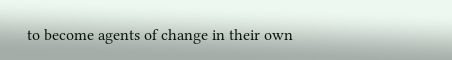to become agents of change in their own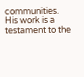communities. His work is a testament to the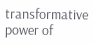transformative power of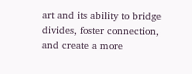art and its ability to bridge divides, foster connection, and create a more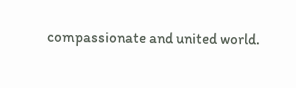compassionate and united world.